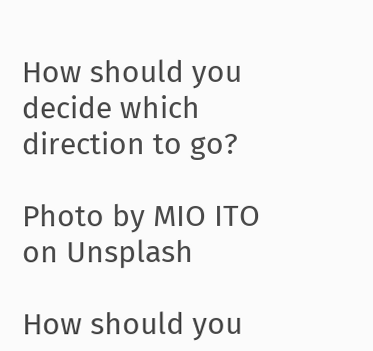How should you decide which direction to go?

Photo by MIO ITO on Unsplash

How should you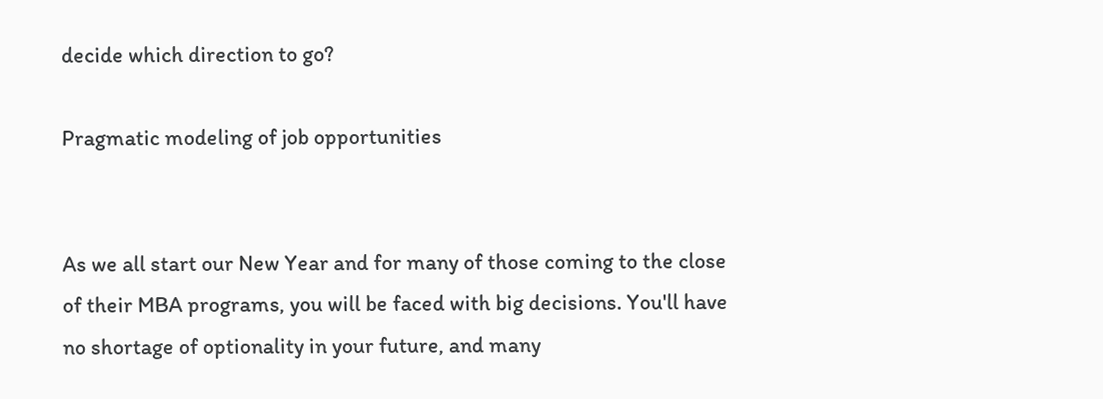decide which direction to go?

Pragmatic modeling of job opportunities


As we all start our New Year and for many of those coming to the close of their MBA programs, you will be faced with big decisions. You'll have no shortage of optionality in your future, and many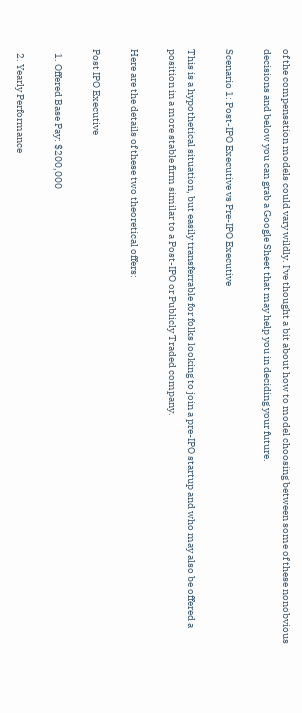of the compensation models could vary wildly. I've thought a bit about how to model choosing between some of these nonobvious decisions and below you can grab a Google Sheet that may help you in deciding your future.

Scenario 1: Post-IPO Executive vs Pre-IPO Executive

This is a hypothetical situation, but easily transferrable for folks looking to join a pre-IPO startup and who may also be offered a position in a more stable firm similar to a Post-IPO or Publicly Traded company.

Here are the details of these two theoretical offers:

Post IPO Executive

  1. Offered Base Pay: $200,000

  2. Yearly Performance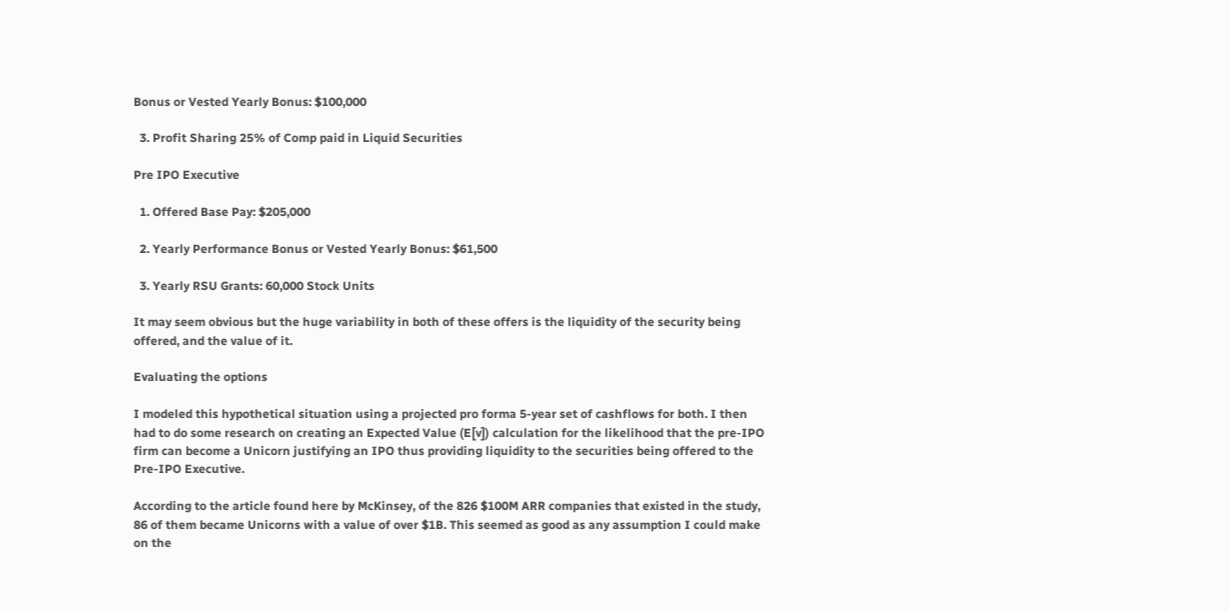Bonus or Vested Yearly Bonus: $100,000

  3. Profit Sharing 25% of Comp paid in Liquid Securities

Pre IPO Executive

  1. Offered Base Pay: $205,000

  2. Yearly Performance Bonus or Vested Yearly Bonus: $61,500

  3. Yearly RSU Grants: 60,000 Stock Units

It may seem obvious but the huge variability in both of these offers is the liquidity of the security being offered, and the value of it.

Evaluating the options

I modeled this hypothetical situation using a projected pro forma 5-year set of cashflows for both. I then had to do some research on creating an Expected Value (E[v]) calculation for the likelihood that the pre-IPO firm can become a Unicorn justifying an IPO thus providing liquidity to the securities being offered to the Pre-IPO Executive.

According to the article found here by McKinsey, of the 826 $100M ARR companies that existed in the study, 86 of them became Unicorns with a value of over $1B. This seemed as good as any assumption I could make on the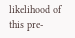likelihood of this pre-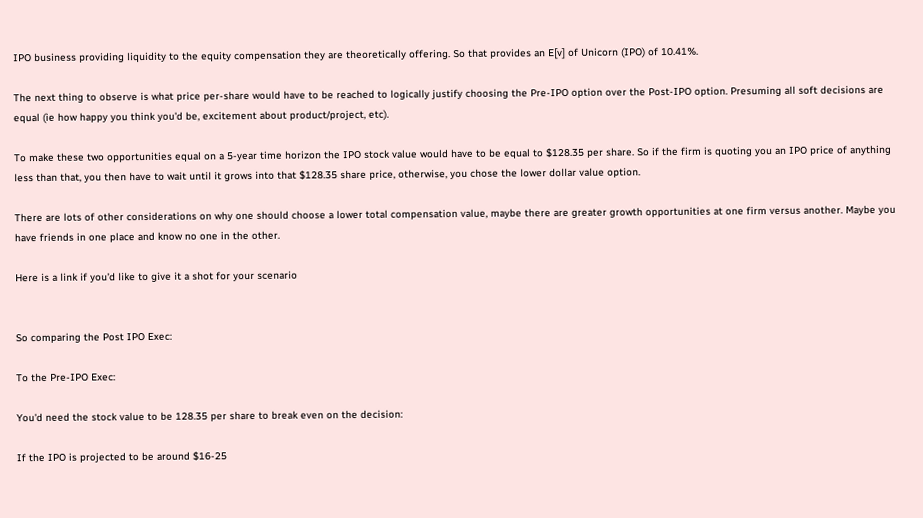IPO business providing liquidity to the equity compensation they are theoretically offering. So that provides an E[v] of Unicorn (IPO) of 10.41%.

The next thing to observe is what price per-share would have to be reached to logically justify choosing the Pre-IPO option over the Post-IPO option. Presuming all soft decisions are equal (ie how happy you think you'd be, excitement about product/project, etc).

To make these two opportunities equal on a 5-year time horizon the IPO stock value would have to be equal to $128.35 per share. So if the firm is quoting you an IPO price of anything less than that, you then have to wait until it grows into that $128.35 share price, otherwise, you chose the lower dollar value option.

There are lots of other considerations on why one should choose a lower total compensation value, maybe there are greater growth opportunities at one firm versus another. Maybe you have friends in one place and know no one in the other.

Here is a link if you'd like to give it a shot for your scenario


So comparing the Post IPO Exec:

To the Pre-IPO Exec:

You'd need the stock value to be 128.35 per share to break even on the decision:

If the IPO is projected to be around $16-25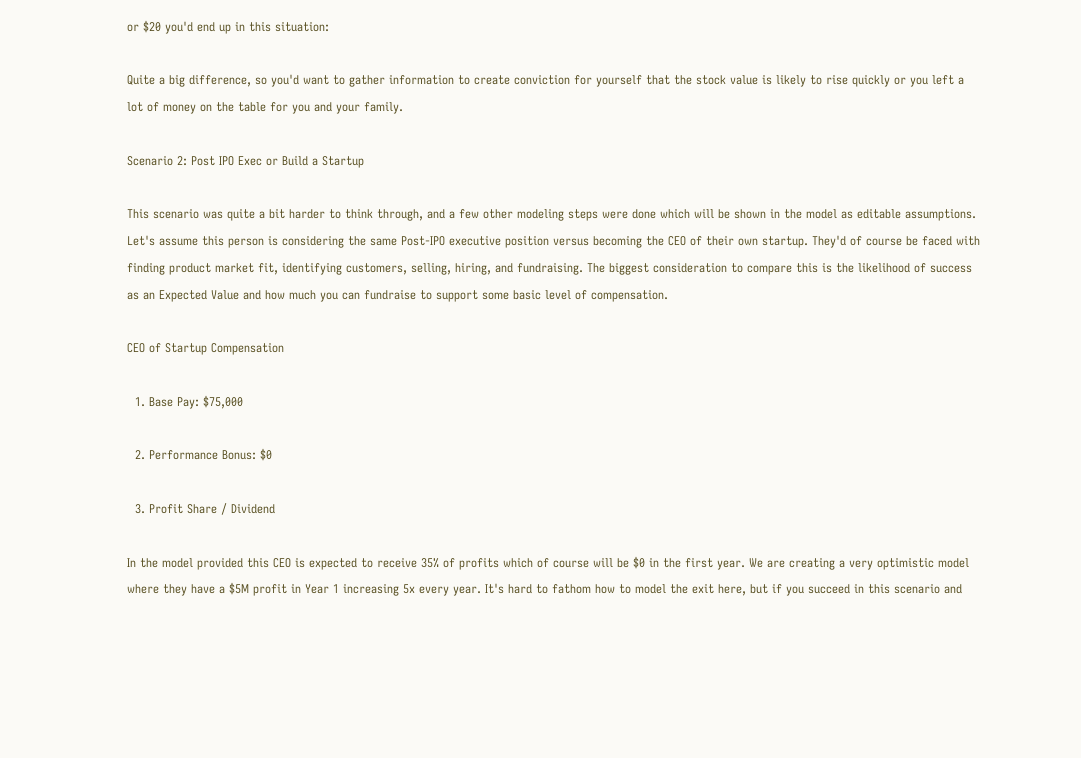or $20 you'd end up in this situation:

Quite a big difference, so you'd want to gather information to create conviction for yourself that the stock value is likely to rise quickly or you left a lot of money on the table for you and your family.

Scenario 2: Post IPO Exec or Build a Startup

This scenario was quite a bit harder to think through, and a few other modeling steps were done which will be shown in the model as editable assumptions. Let's assume this person is considering the same Post-IPO executive position versus becoming the CEO of their own startup. They'd of course be faced with finding product market fit, identifying customers, selling, hiring, and fundraising. The biggest consideration to compare this is the likelihood of success as an Expected Value and how much you can fundraise to support some basic level of compensation.

CEO of Startup Compensation

  1. Base Pay: $75,000

  2. Performance Bonus: $0

  3. Profit Share / Dividend

In the model provided this CEO is expected to receive 35% of profits which of course will be $0 in the first year. We are creating a very optimistic model where they have a $5M profit in Year 1 increasing 5x every year. It's hard to fathom how to model the exit here, but if you succeed in this scenario and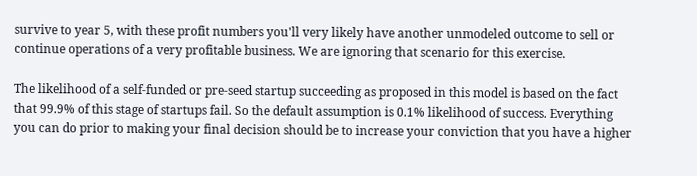survive to year 5, with these profit numbers you'll very likely have another unmodeled outcome to sell or continue operations of a very profitable business. We are ignoring that scenario for this exercise.

The likelihood of a self-funded or pre-seed startup succeeding as proposed in this model is based on the fact that 99.9% of this stage of startups fail. So the default assumption is 0.1% likelihood of success. Everything you can do prior to making your final decision should be to increase your conviction that you have a higher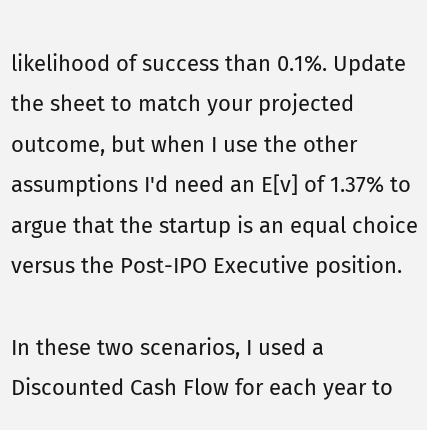likelihood of success than 0.1%. Update the sheet to match your projected outcome, but when I use the other assumptions I'd need an E[v] of 1.37% to argue that the startup is an equal choice versus the Post-IPO Executive position.

In these two scenarios, I used a Discounted Cash Flow for each year to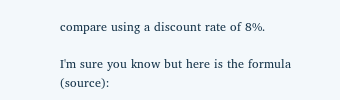compare using a discount rate of 8%.

I'm sure you know but here is the formula (source):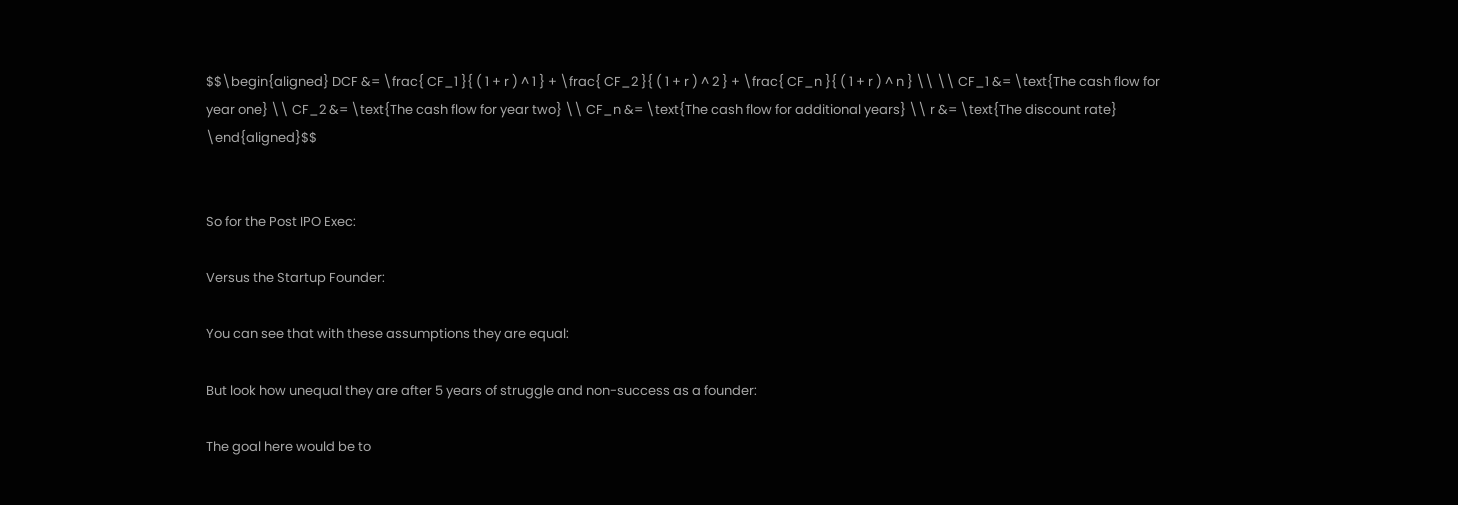$$\begin{aligned} DCF &= \frac{ CF_1 }{ ( 1 + r ) ^ 1 } + \frac{ CF_2 }{ ( 1 + r ) ^ 2 } + \frac{ CF_n }{ ( 1 + r ) ^ n } \\ \\ CF_1 &= \text{The cash flow for year one} \\ CF_2 &= \text{The cash flow for year two} \\ CF_n &= \text{The cash flow for additional years} \\ r &= \text{The discount rate} \end{aligned}$$


So for the Post IPO Exec:

Versus the Startup Founder:

You can see that with these assumptions they are equal:

But look how unequal they are after 5 years of struggle and non-success as a founder:

The goal here would be to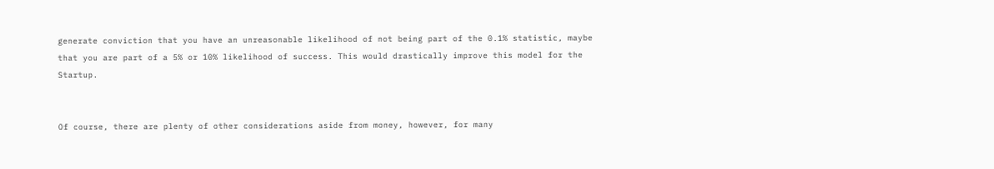generate conviction that you have an unreasonable likelihood of not being part of the 0.1% statistic, maybe that you are part of a 5% or 10% likelihood of success. This would drastically improve this model for the Startup.


Of course, there are plenty of other considerations aside from money, however, for many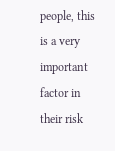people, this is a very important factor in their risk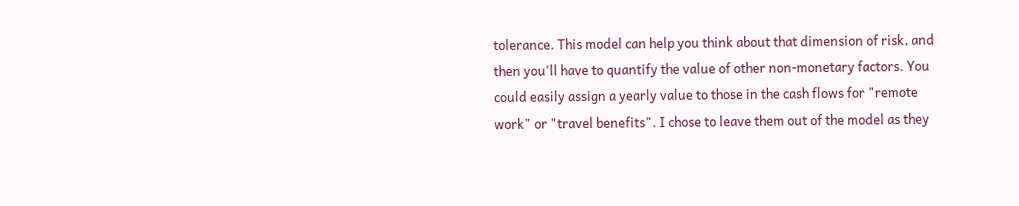tolerance. This model can help you think about that dimension of risk, and then you'll have to quantify the value of other non-monetary factors. You could easily assign a yearly value to those in the cash flows for "remote work" or "travel benefits". I chose to leave them out of the model as they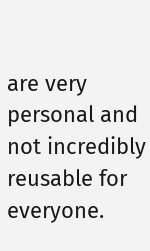are very personal and not incredibly reusable for everyone.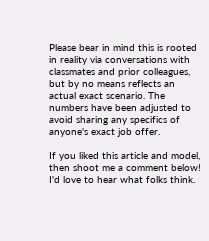Please bear in mind this is rooted in reality via conversations with classmates and prior colleagues, but by no means reflects an actual exact scenario. The numbers have been adjusted to avoid sharing any specifics of anyone's exact job offer.

If you liked this article and model, then shoot me a comment below! I'd love to hear what folks think.